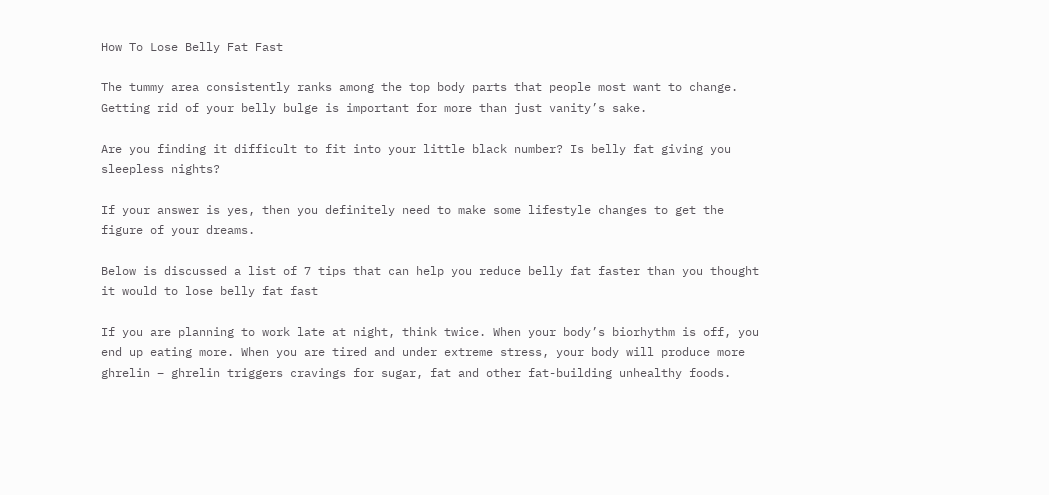How To Lose Belly Fat Fast

The tummy area consistently ranks among the top body parts that people most want to change. Getting rid of your belly bulge is important for more than just vanity’s sake.

Are you finding it difficult to fit into your little black number? Is belly fat giving you sleepless nights?

If your answer is yes, then you definitely need to make some lifestyle changes to get the figure of your dreams.

Below is discussed a list of 7 tips that can help you reduce belly fat faster than you thought it would to lose belly fat fast

If you are planning to work late at night, think twice. When your body’s biorhythm is off, you end up eating more. When you are tired and under extreme stress, your body will produce more ghrelin – ghrelin triggers cravings for sugar, fat and other fat-building unhealthy foods.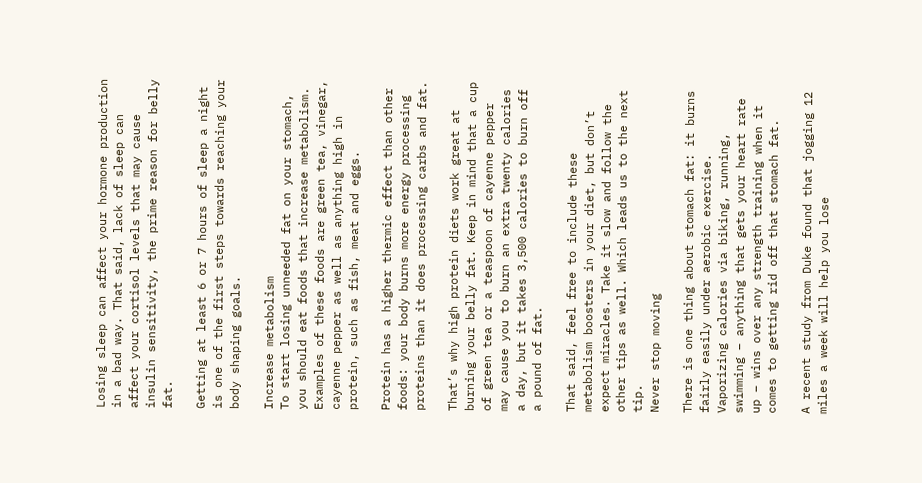Losing sleep can affect your hormone production in a bad way. That said, lack of sleep can affect your cortisol levels that may cause insulin sensitivity, the prime reason for belly fat.

Getting at least 6 or 7 hours of sleep a night is one of the first steps towards reaching your body shaping goals.

Increase metabolism
To start losing unneeded fat on your stomach, you should eat foods that increase metabolism. Examples of these foods are green tea, vinegar, cayenne pepper as well as anything high in protein, such as fish, meat and eggs.

Protein has a higher thermic effect than other foods: your body burns more energy processing proteins than it does processing carbs and fat.

That’s why high protein diets work great at burning your belly fat. Keep in mind that a cup of green tea or a teaspoon of cayenne pepper may cause you to burn an extra twenty calories a day, but it takes 3,500 calories to burn off a pound of fat.

That said, feel free to include these metabolism boosters in your diet, but don’t expect miracles. Take it slow and follow the other tips as well. Which leads us to the next tip.
Never stop moving

There is one thing about stomach fat: it burns fairly easily under aerobic exercise. Vaporizing calories via biking, running, swimming – anything that gets your heart rate up – wins over any strength training when it comes to getting rid off that stomach fat.

A recent study from Duke found that jogging 12 miles a week will help you lose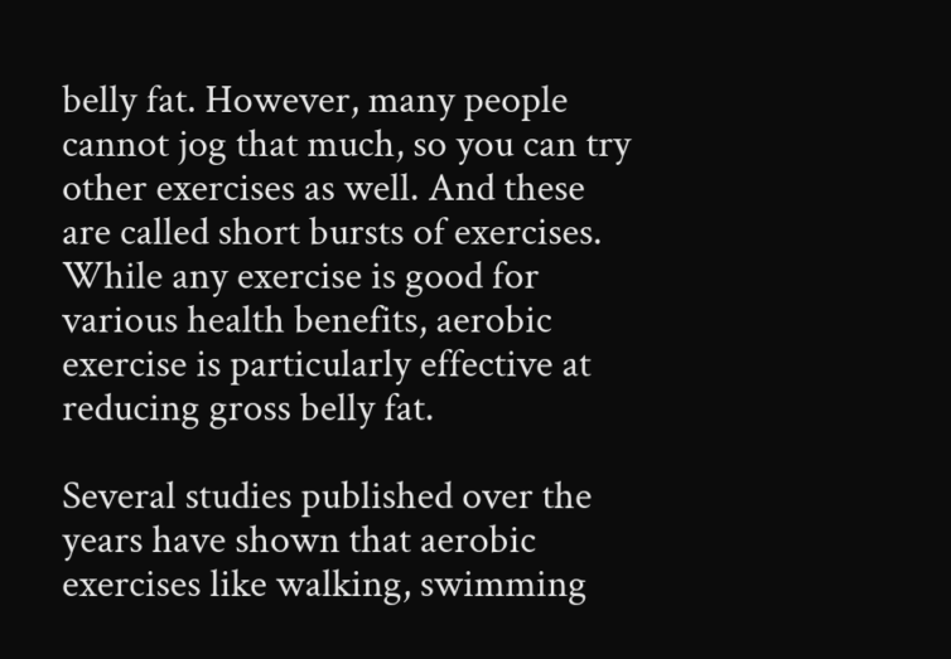belly fat. However, many people cannot jog that much, so you can try other exercises as well. And these are called short bursts of exercises. While any exercise is good for various health benefits, aerobic exercise is particularly effective at reducing gross belly fat.

Several studies published over the years have shown that aerobic exercises like walking, swimming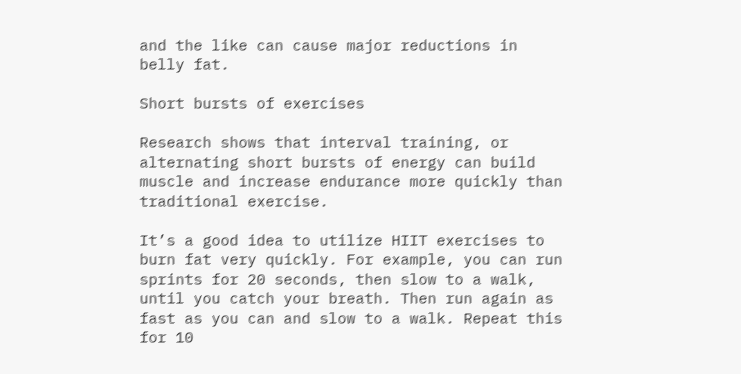and the like can cause major reductions in belly fat.

Short bursts of exercises

Research shows that interval training, or alternating short bursts of energy can build muscle and increase endurance more quickly than traditional exercise.

It’s a good idea to utilize HIIT exercises to burn fat very quickly. For example, you can run sprints for 20 seconds, then slow to a walk, until you catch your breath. Then run again as fast as you can and slow to a walk. Repeat this for 10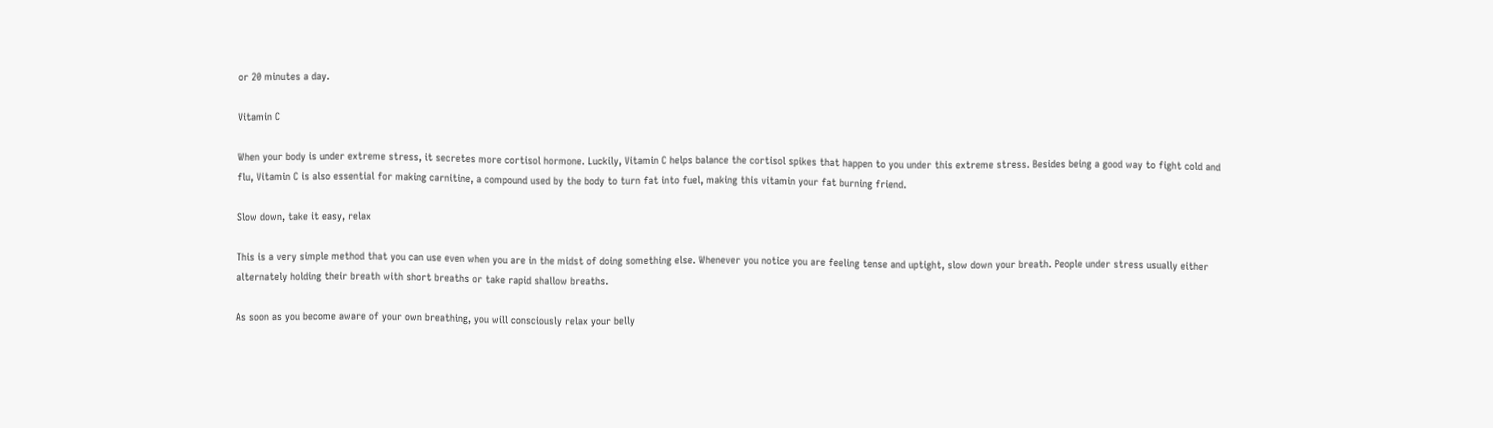or 20 minutes a day.

Vitamin C

When your body is under extreme stress, it secretes more cortisol hormone. Luckily, Vitamin C helps balance the cortisol spikes that happen to you under this extreme stress. Besides being a good way to fight cold and flu, Vitamin C is also essential for making carnitine, a compound used by the body to turn fat into fuel, making this vitamin your fat burning friend.

Slow down, take it easy, relax

This is a very simple method that you can use even when you are in the midst of doing something else. Whenever you notice you are feeling tense and uptight, slow down your breath. People under stress usually either alternately holding their breath with short breaths or take rapid shallow breaths.

As soon as you become aware of your own breathing, you will consciously relax your belly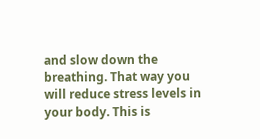and slow down the breathing. That way you will reduce stress levels in your body. This is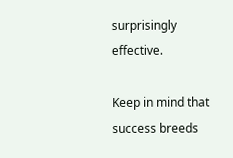surprisingly effective.

Keep in mind that success breeds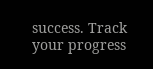success. Track your progress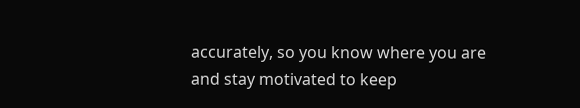accurately, so you know where you are and stay motivated to keep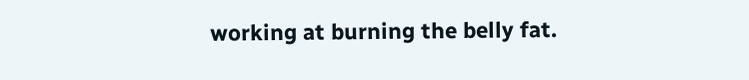working at burning the belly fat.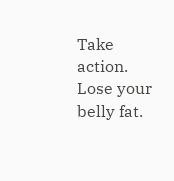Take action. Lose your belly fat.